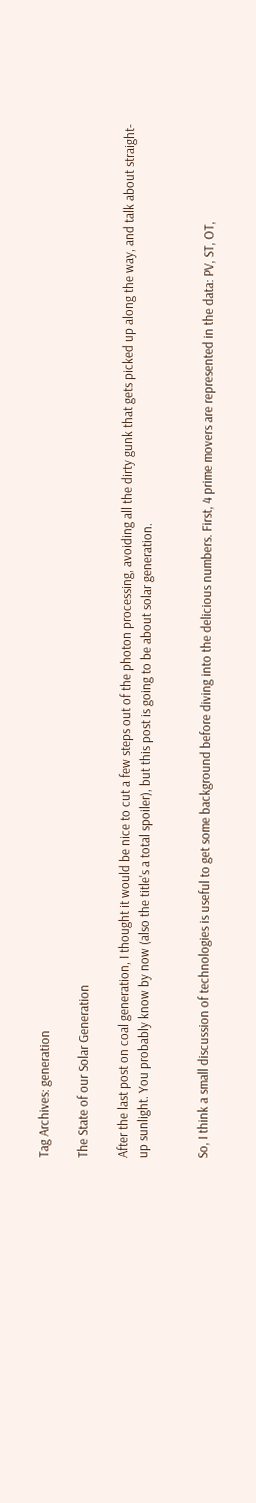Tag Archives: generation

The State of our Solar Generation

After the last post on coal generation, I thought it would be nice to cut a few steps out of the photon processing, avoiding all the dirty gunk that gets picked up along the way, and talk about straight-up sunlight. You probably know by now (also the title's a total spoiler), but this post is going to be about solar generation.


So, I think a small discussion of technologies is useful to get some background before diving into the delicious numbers. First, 4 prime movers are represented in the data: PV, ST, OT,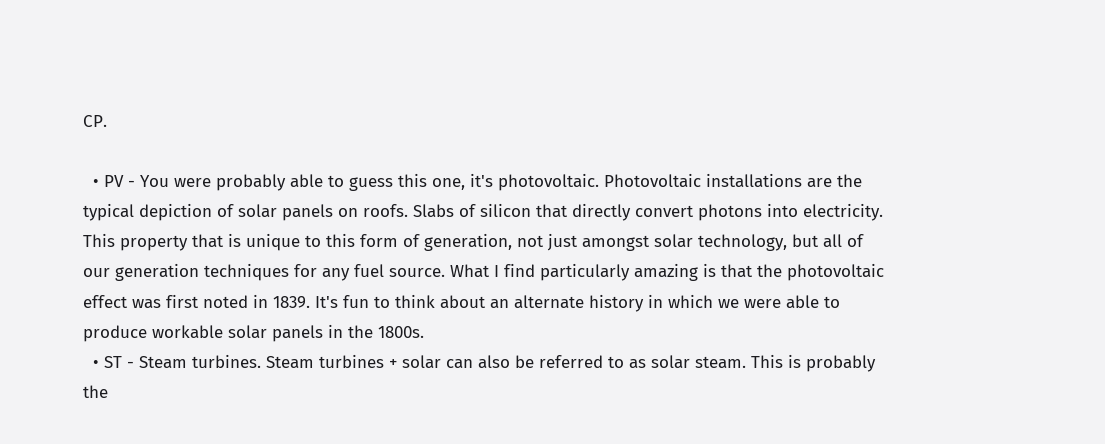CP.

  • PV - You were probably able to guess this one, it's photovoltaic. Photovoltaic installations are the typical depiction of solar panels on roofs. Slabs of silicon that directly convert photons into electricity. This property that is unique to this form of generation, not just amongst solar technology, but all of our generation techniques for any fuel source. What I find particularly amazing is that the photovoltaic effect was first noted in 1839. It's fun to think about an alternate history in which we were able to produce workable solar panels in the 1800s.
  • ST - Steam turbines. Steam turbines + solar can also be referred to as solar steam. This is probably the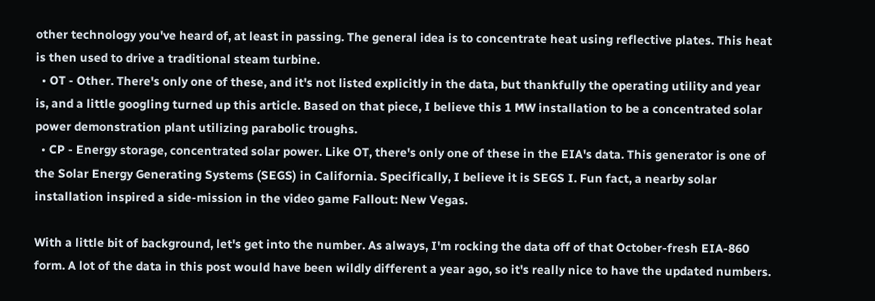other technology you've heard of, at least in passing. The general idea is to concentrate heat using reflective plates. This heat is then used to drive a traditional steam turbine.
  • OT - Other. There's only one of these, and it's not listed explicitly in the data, but thankfully the operating utility and year is, and a little googling turned up this article. Based on that piece, I believe this 1 MW installation to be a concentrated solar power demonstration plant utilizing parabolic troughs.
  • CP - Energy storage, concentrated solar power. Like OT, there's only one of these in the EIA's data. This generator is one of the Solar Energy Generating Systems (SEGS) in California. Specifically, I believe it is SEGS I. Fun fact, a nearby solar installation inspired a side-mission in the video game Fallout: New Vegas.

With a little bit of background, let's get into the number. As always, I'm rocking the data off of that October-fresh EIA-860 form. A lot of the data in this post would have been wildly different a year ago, so it's really nice to have the updated numbers.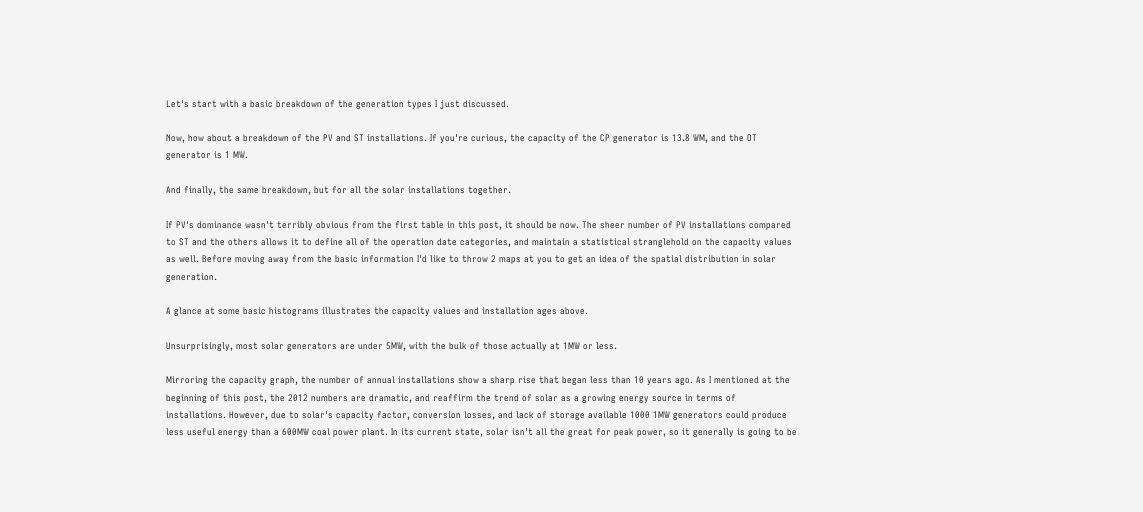Let's start with a basic breakdown of the generation types I just discussed.

Now, how about a breakdown of the PV and ST installations. If you're curious, the capacity of the CP generator is 13.8 WM, and the OT generator is 1 MW.

And finally, the same breakdown, but for all the solar installations together.

If PV's dominance wasn't terribly obvious from the first table in this post, it should be now. The sheer number of PV installations compared to ST and the others allows it to define all of the operation date categories, and maintain a statistical stranglehold on the capacity values as well. Before moving away from the basic information I'd like to throw 2 maps at you to get an idea of the spatial distribution in solar generation.

A glance at some basic histograms illustrates the capacity values and installation ages above.

Unsurprisingly, most solar generators are under 5MW, with the bulk of those actually at 1MW or less.

Mirroring the capacity graph, the number of annual installations show a sharp rise that began less than 10 years ago. As I mentioned at the beginning of this post, the 2012 numbers are dramatic, and reaffirm the trend of solar as a growing energy source in terms of installations. However, due to solar's capacity factor, conversion losses, and lack of storage available 1000 1MW generators could produce less useful energy than a 600MW coal power plant. In its current state, solar isn't all the great for peak power, so it generally is going to be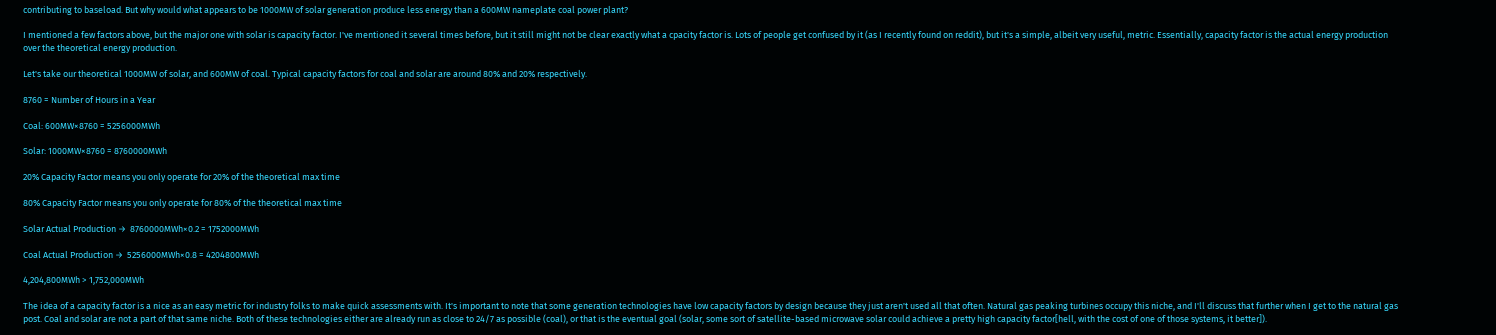contributing to baseload. But why would what appears to be 1000MW of solar generation produce less energy than a 600MW nameplate coal power plant?

I mentioned a few factors above, but the major one with solar is capacity factor. I've mentioned it several times before, but it still might not be clear exactly what a cpacity factor is. Lots of people get confused by it (as I recently found on reddit), but it's a simple, albeit very useful, metric. Essentially, capacity factor is the actual energy production over the theoretical energy production.

Let's take our theoretical 1000MW of solar, and 600MW of coal. Typical capacity factors for coal and solar are around 80% and 20% respectively.

8760 = Number of Hours in a Year

Coal: 600MW×8760 = 5256000MWh

Solar: 1000MW×8760 = 8760000MWh

20% Capacity Factor means you only operate for 20% of the theoretical max time

80% Capacity Factor means you only operate for 80% of the theoretical max time

Solar Actual Production →  8760000MWh×0.2 = 1752000MWh

Coal Actual Production →  5256000MWh×0.8 = 4204800MWh

4,204,800MWh > 1,752,000MWh

The idea of a capacity factor is a nice as an easy metric for industry folks to make quick assessments with. It's important to note that some generation technologies have low capacity factors by design because they just aren't used all that often. Natural gas peaking turbines occupy this niche, and I'll discuss that further when I get to the natural gas post. Coal and solar are not a part of that same niche. Both of these technologies either are already run as close to 24/7 as possible (coal), or that is the eventual goal (solar, some sort of satellite-based microwave solar could achieve a pretty high capacity factor[hell, with the cost of one of those systems, it better]).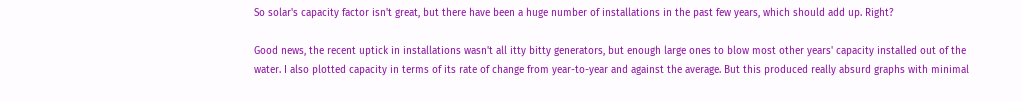So solar's capacity factor isn't great, but there have been a huge number of installations in the past few years, which should add up. Right?

Good news, the recent uptick in installations wasn't all itty bitty generators, but enough large ones to blow most other years' capacity installed out of the water. I also plotted capacity in terms of its rate of change from year-to-year and against the average. But this produced really absurd graphs with minimal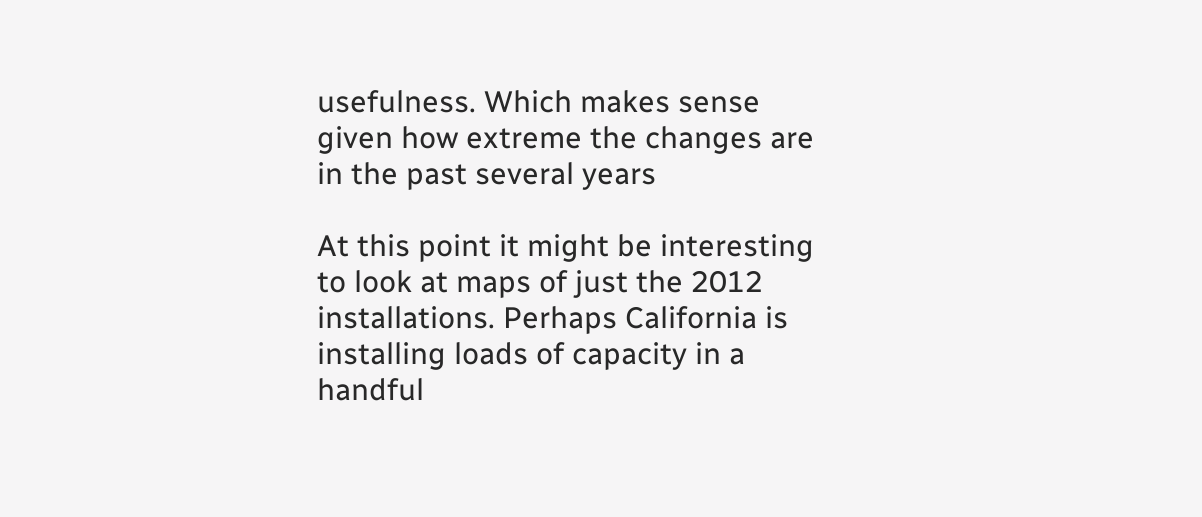usefulness. Which makes sense given how extreme the changes are in the past several years

At this point it might be interesting to look at maps of just the 2012 installations. Perhaps California is installing loads of capacity in a handful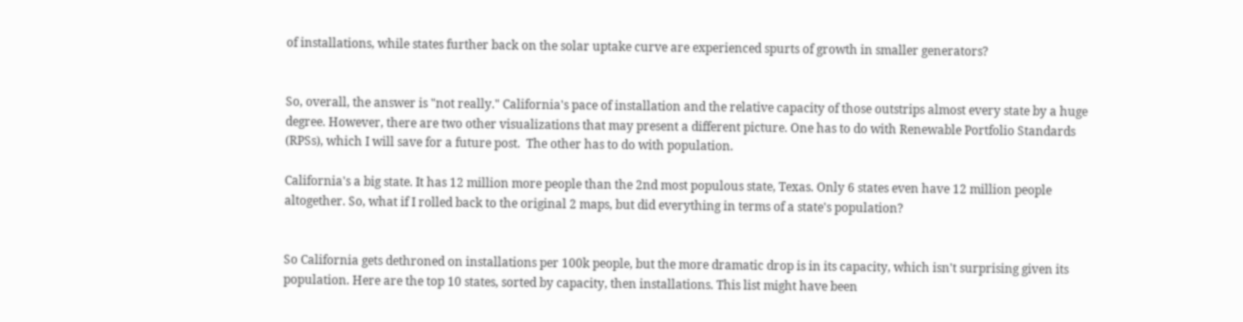of installations, while states further back on the solar uptake curve are experienced spurts of growth in smaller generators?


So, overall, the answer is "not really." California's pace of installation and the relative capacity of those outstrips almost every state by a huge degree. However, there are two other visualizations that may present a different picture. One has to do with Renewable Portfolio Standards (RPSs), which I will save for a future post.  The other has to do with population.

California's a big state. It has 12 million more people than the 2nd most populous state, Texas. Only 6 states even have 12 million people altogether. So, what if I rolled back to the original 2 maps, but did everything in terms of a state's population?


So California gets dethroned on installations per 100k people, but the more dramatic drop is in its capacity, which isn't surprising given its population. Here are the top 10 states, sorted by capacity, then installations. This list might have been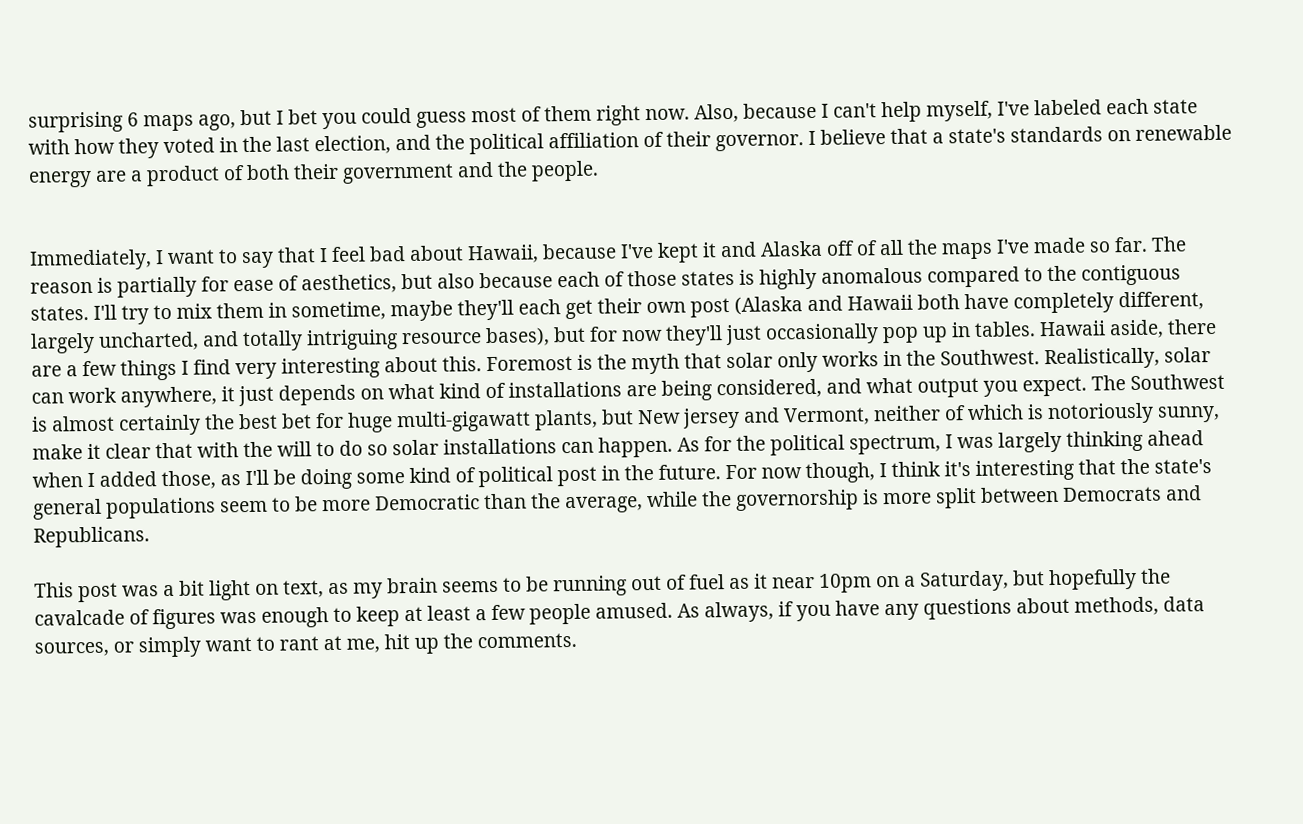surprising 6 maps ago, but I bet you could guess most of them right now. Also, because I can't help myself, I've labeled each state with how they voted in the last election, and the political affiliation of their governor. I believe that a state's standards on renewable energy are a product of both their government and the people.


Immediately, I want to say that I feel bad about Hawaii, because I've kept it and Alaska off of all the maps I've made so far. The reason is partially for ease of aesthetics, but also because each of those states is highly anomalous compared to the contiguous states. I'll try to mix them in sometime, maybe they'll each get their own post (Alaska and Hawaii both have completely different, largely uncharted, and totally intriguing resource bases), but for now they'll just occasionally pop up in tables. Hawaii aside, there are a few things I find very interesting about this. Foremost is the myth that solar only works in the Southwest. Realistically, solar can work anywhere, it just depends on what kind of installations are being considered, and what output you expect. The Southwest is almost certainly the best bet for huge multi-gigawatt plants, but New jersey and Vermont, neither of which is notoriously sunny, make it clear that with the will to do so solar installations can happen. As for the political spectrum, I was largely thinking ahead when I added those, as I'll be doing some kind of political post in the future. For now though, I think it's interesting that the state's general populations seem to be more Democratic than the average, while the governorship is more split between Democrats and Republicans.

This post was a bit light on text, as my brain seems to be running out of fuel as it near 10pm on a Saturday, but hopefully the cavalcade of figures was enough to keep at least a few people amused. As always, if you have any questions about methods, data sources, or simply want to rant at me, hit up the comments.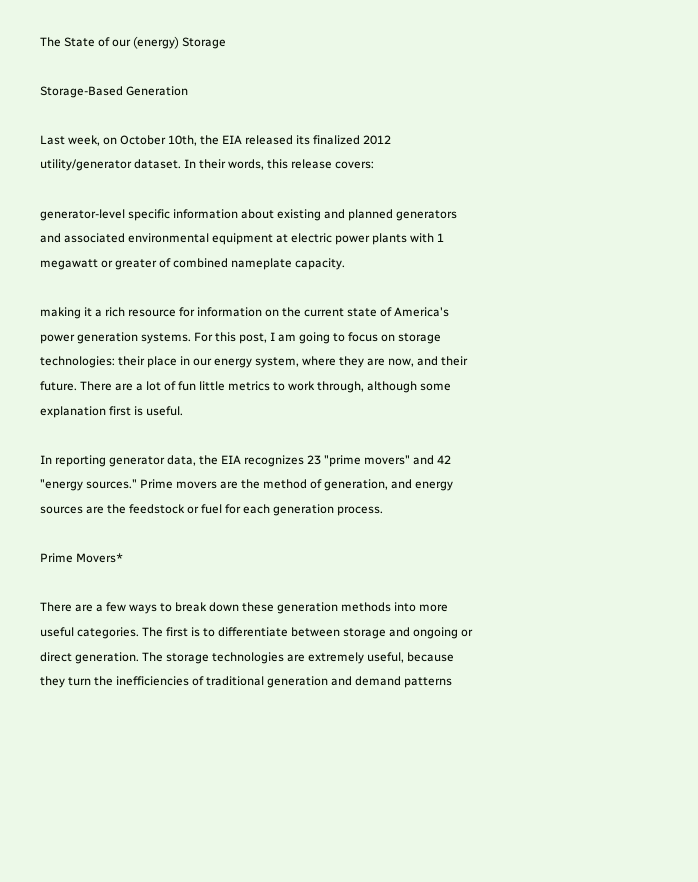The State of our (energy) Storage

Storage-Based Generation

Last week, on October 10th, the EIA released its finalized 2012 utility/generator dataset. In their words, this release covers:

generator-level specific information about existing and planned generators and associated environmental equipment at electric power plants with 1 megawatt or greater of combined nameplate capacity.

making it a rich resource for information on the current state of America's power generation systems. For this post, I am going to focus on storage technologies: their place in our energy system, where they are now, and their future. There are a lot of fun little metrics to work through, although some explanation first is useful.

In reporting generator data, the EIA recognizes 23 "prime movers" and 42 "energy sources." Prime movers are the method of generation, and energy sources are the feedstock or fuel for each generation process.

Prime Movers*

There are a few ways to break down these generation methods into more useful categories. The first is to differentiate between storage and ongoing or direct generation. The storage technologies are extremely useful, because they turn the inefficiencies of traditional generation and demand patterns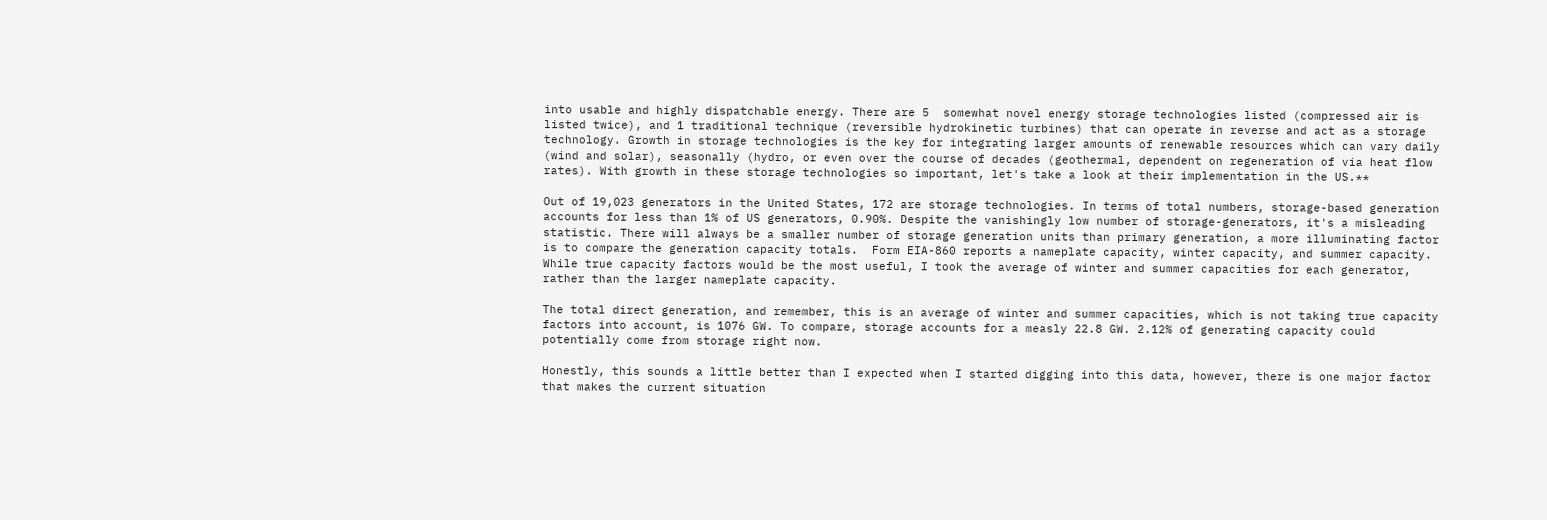into usable and highly dispatchable energy. There are 5  somewhat novel energy storage technologies listed (compressed air is listed twice), and 1 traditional technique (reversible hydrokinetic turbines) that can operate in reverse and act as a storage technology. Growth in storage technologies is the key for integrating larger amounts of renewable resources which can vary daily (wind and solar), seasonally (hydro, or even over the course of decades (geothermal, dependent on regeneration of via heat flow rates). With growth in these storage technologies so important, let's take a look at their implementation in the US.**

Out of 19,023 generators in the United States, 172 are storage technologies. In terms of total numbers, storage-based generation accounts for less than 1% of US generators, 0.90%. Despite the vanishingly low number of storage-generators, it's a misleading statistic. There will always be a smaller number of storage generation units than primary generation, a more illuminating factor is to compare the generation capacity totals.  Form EIA-860 reports a nameplate capacity, winter capacity, and summer capacity. While true capacity factors would be the most useful, I took the average of winter and summer capacities for each generator, rather than the larger nameplate capacity.

The total direct generation, and remember, this is an average of winter and summer capacities, which is not taking true capacity factors into account, is 1076 GW. To compare, storage accounts for a measly 22.8 GW. 2.12% of generating capacity could potentially come from storage right now.

Honestly, this sounds a little better than I expected when I started digging into this data, however, there is one major factor that makes the current situation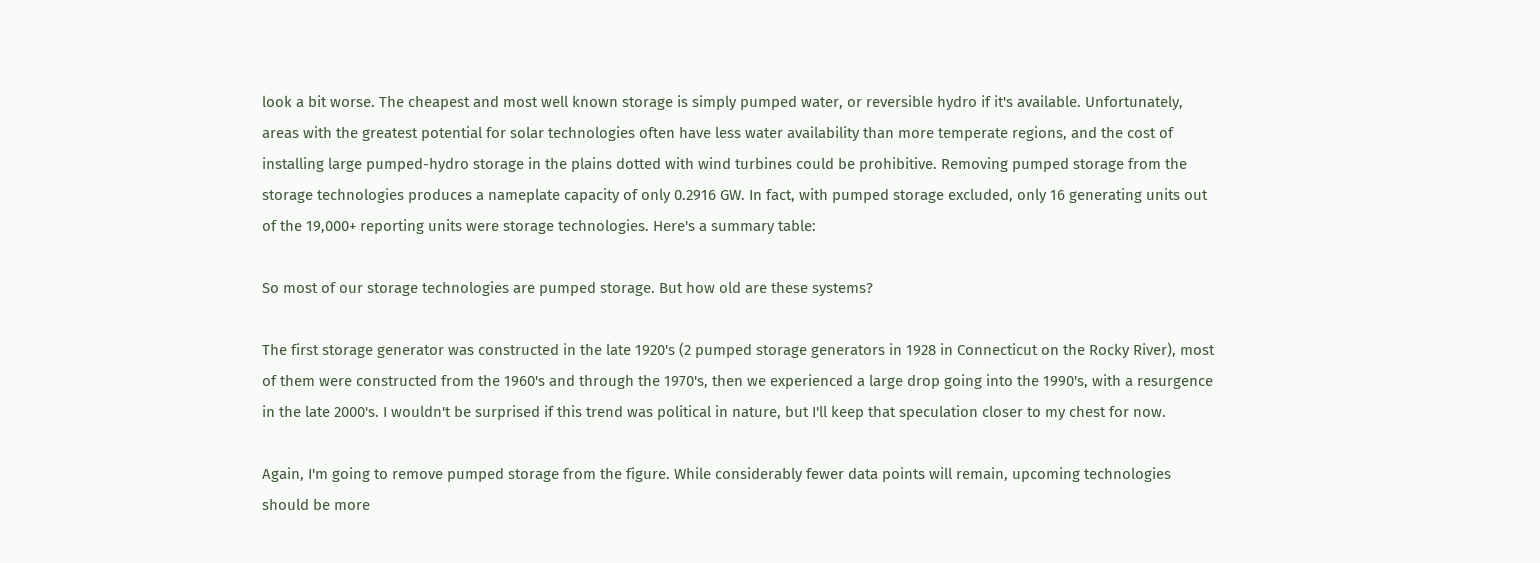look a bit worse. The cheapest and most well known storage is simply pumped water, or reversible hydro if it's available. Unfortunately, areas with the greatest potential for solar technologies often have less water availability than more temperate regions, and the cost of installing large pumped-hydro storage in the plains dotted with wind turbines could be prohibitive. Removing pumped storage from the storage technologies produces a nameplate capacity of only 0.2916 GW. In fact, with pumped storage excluded, only 16 generating units out of the 19,000+ reporting units were storage technologies. Here's a summary table:

So most of our storage technologies are pumped storage. But how old are these systems?

The first storage generator was constructed in the late 1920's (2 pumped storage generators in 1928 in Connecticut on the Rocky River), most of them were constructed from the 1960's and through the 1970's, then we experienced a large drop going into the 1990's, with a resurgence in the late 2000's. I wouldn't be surprised if this trend was political in nature, but I'll keep that speculation closer to my chest for now.

Again, I'm going to remove pumped storage from the figure. While considerably fewer data points will remain, upcoming technologies should be more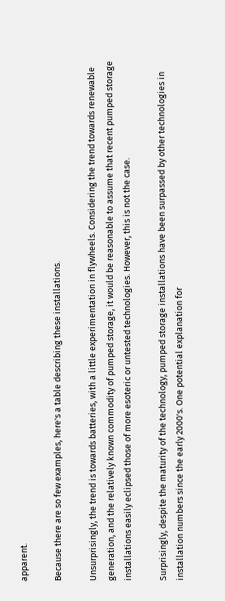apparent.

Because there are so few examples, here's a table describing these installations.

Unsurprisingly, the trend is towards batteries, with a little experimentation in flywheels. Considering the trend towards renewable generation, and the relatively known commodity of pumped storage, it would be reasonable to assume that recent pumped storage installations easily eclipsed those of more esoteric or untested technologies. However, this is not the case.

Surprisingly, despite the maturity of the technology, pumped storage installations have been surpassed by other technologies in installation numbers since the early 2000's. One potential explanation for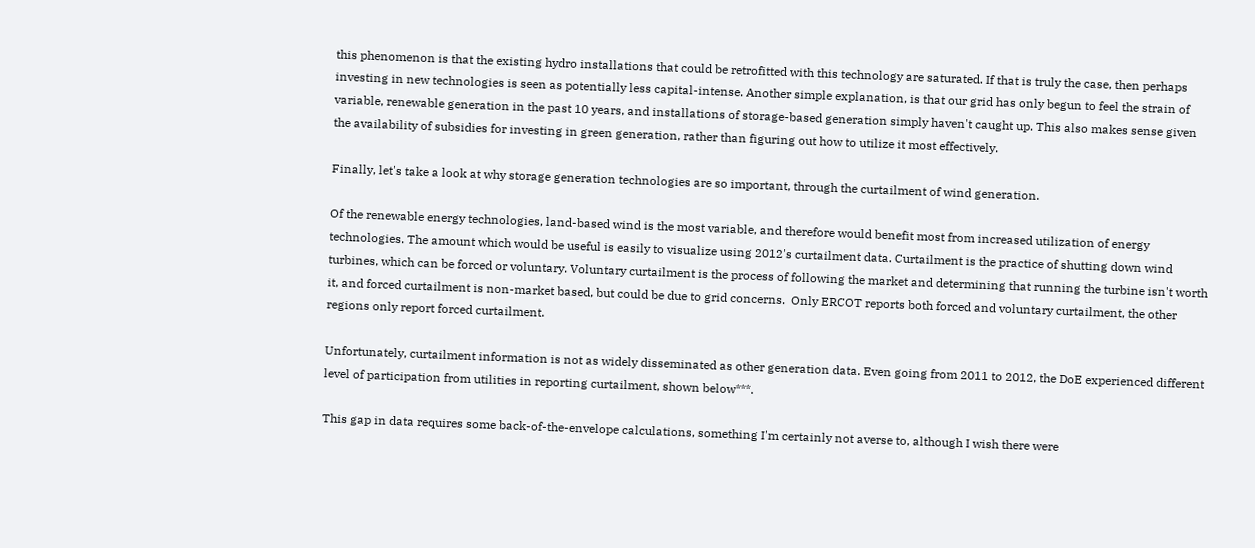this phenomenon is that the existing hydro installations that could be retrofitted with this technology are saturated. If that is truly the case, then perhaps investing in new technologies is seen as potentially less capital-intense. Another simple explanation, is that our grid has only begun to feel the strain of variable, renewable generation in the past 10 years, and installations of storage-based generation simply haven't caught up. This also makes sense given the availability of subsidies for investing in green generation, rather than figuring out how to utilize it most effectively.

Finally, let's take a look at why storage generation technologies are so important, through the curtailment of wind generation.

Of the renewable energy technologies, land-based wind is the most variable, and therefore would benefit most from increased utilization of energy technologies. The amount which would be useful is easily to visualize using 2012's curtailment data. Curtailment is the practice of shutting down wind turbines, which can be forced or voluntary. Voluntary curtailment is the process of following the market and determining that running the turbine isn't worth it, and forced curtailment is non-market based, but could be due to grid concerns.  Only ERCOT reports both forced and voluntary curtailment, the other regions only report forced curtailment.

Unfortunately, curtailment information is not as widely disseminated as other generation data. Even going from 2011 to 2012, the DoE experienced different level of participation from utilities in reporting curtailment, shown below***.

This gap in data requires some back-of-the-envelope calculations, something I'm certainly not averse to, although I wish there were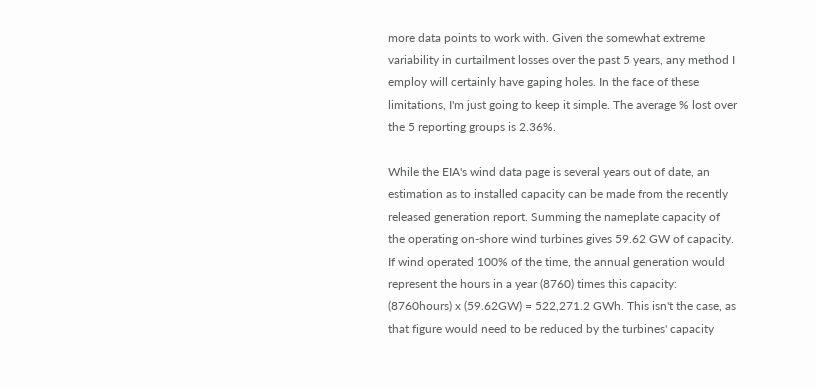more data points to work with. Given the somewhat extreme variability in curtailment losses over the past 5 years, any method I employ will certainly have gaping holes. In the face of these limitations, I'm just going to keep it simple. The average % lost over the 5 reporting groups is 2.36%.

While the EIA's wind data page is several years out of date, an estimation as to installed capacity can be made from the recently released generation report. Summing the nameplate capacity of the operating on-shore wind turbines gives 59.62 GW of capacity. If wind operated 100% of the time, the annual generation would represent the hours in a year (8760) times this capacity: (8760hours) x (59.62GW) = 522,271.2 GWh. This isn't the case, as that figure would need to be reduced by the turbines' capacity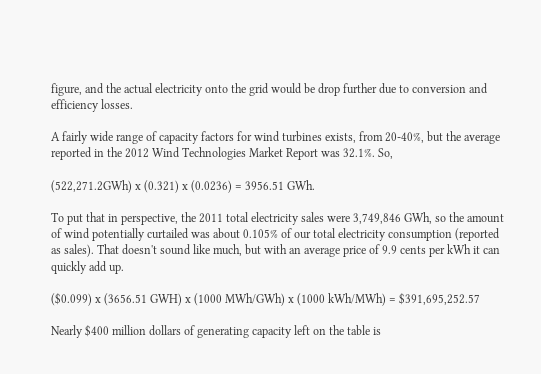figure, and the actual electricity onto the grid would be drop further due to conversion and efficiency losses.

A fairly wide range of capacity factors for wind turbines exists, from 20-40%, but the average reported in the 2012 Wind Technologies Market Report was 32.1%. So,

(522,271.2GWh) x (0.321) x (0.0236) = 3956.51 GWh.

To put that in perspective, the 2011 total electricity sales were 3,749,846 GWh, so the amount of wind potentially curtailed was about 0.105% of our total electricity consumption (reported as sales). That doesn't sound like much, but with an average price of 9.9 cents per kWh it can quickly add up.

($0.099) x (3656.51 GWH) x (1000 MWh/GWh) x (1000 kWh/MWh) = $391,695,252.57

Nearly $400 million dollars of generating capacity left on the table is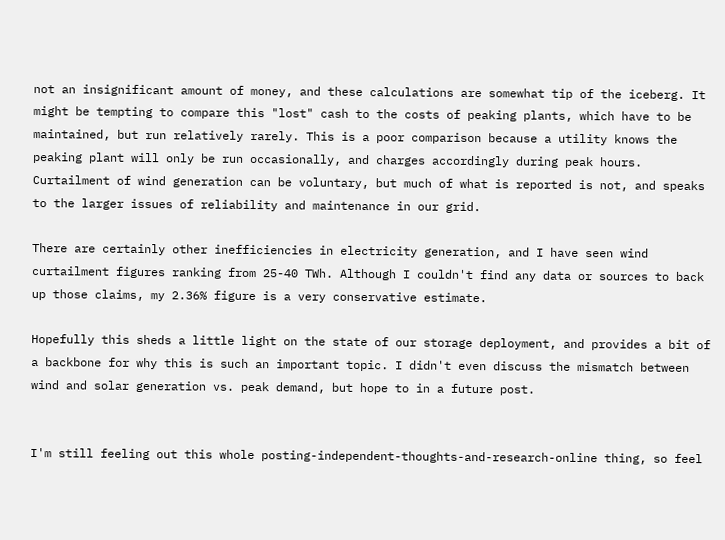not an insignificant amount of money, and these calculations are somewhat tip of the iceberg. It might be tempting to compare this "lost" cash to the costs of peaking plants, which have to be maintained, but run relatively rarely. This is a poor comparison because a utility knows the peaking plant will only be run occasionally, and charges accordingly during peak hours. Curtailment of wind generation can be voluntary, but much of what is reported is not, and speaks to the larger issues of reliability and maintenance in our grid.

There are certainly other inefficiencies in electricity generation, and I have seen wind curtailment figures ranking from 25-40 TWh. Although I couldn't find any data or sources to back up those claims, my 2.36% figure is a very conservative estimate.

Hopefully this sheds a little light on the state of our storage deployment, and provides a bit of a backbone for why this is such an important topic. I didn't even discuss the mismatch between wind and solar generation vs. peak demand, but hope to in a future post.


I'm still feeling out this whole posting-independent-thoughts-and-research-online thing, so feel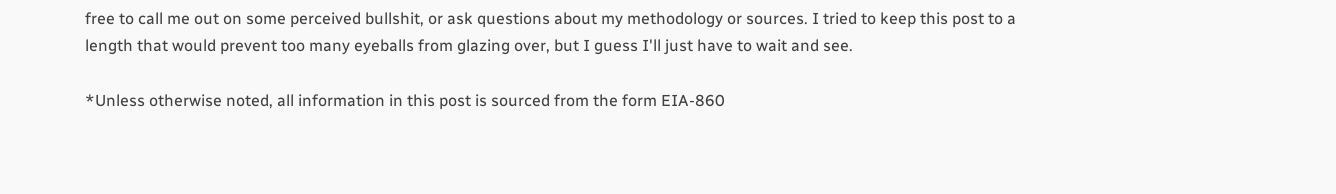free to call me out on some perceived bullshit, or ask questions about my methodology or sources. I tried to keep this post to a length that would prevent too many eyeballs from glazing over, but I guess I'll just have to wait and see.

*Unless otherwise noted, all information in this post is sourced from the form EIA-860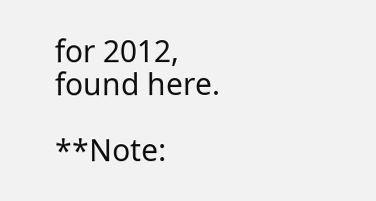for 2012, found here.

**Note: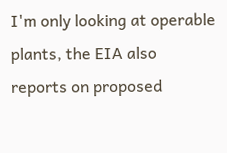I'm only looking at operable plants, the EIA also reports on proposed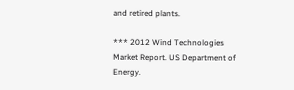and retired plants.

*** 2012 Wind Technologies Market Report. US Department of Energy.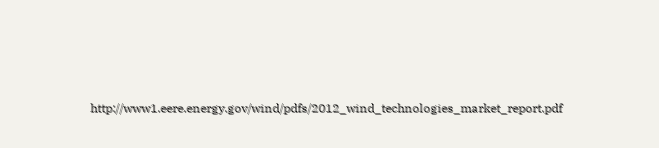http://www1.eere.energy.gov/wind/pdfs/2012_wind_technologies_market_report.pdf